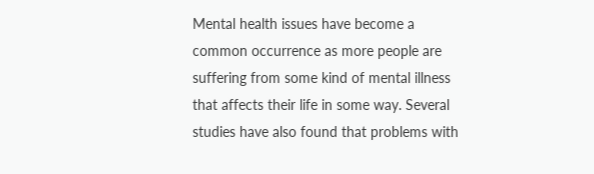Mental health issues have become a common occurrence as more people are suffering from some kind of mental illness that affects their life in some way. Several studies have also found that problems with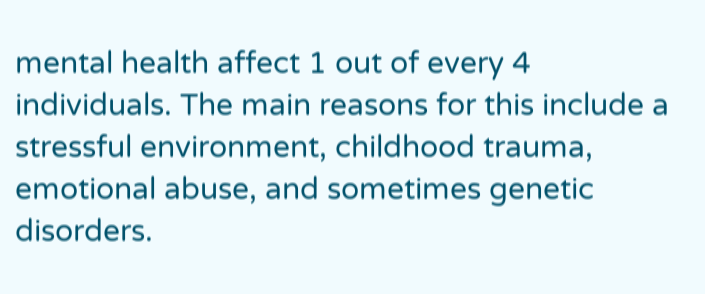mental health affect 1 out of every 4 individuals. The main reasons for this include a stressful environment, childhood trauma, emotional abuse, and sometimes genetic disorders.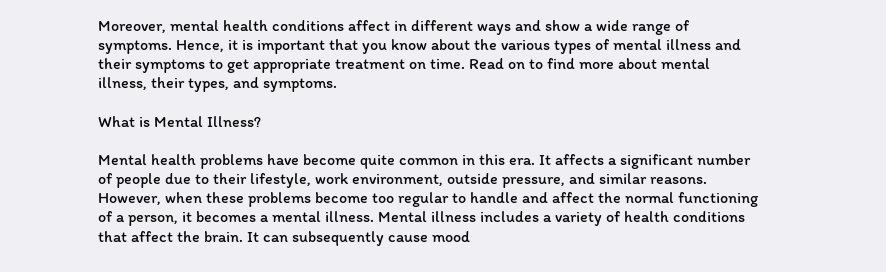Moreover, mental health conditions affect in different ways and show a wide range of symptoms. Hence, it is important that you know about the various types of mental illness and their symptoms to get appropriate treatment on time. Read on to find more about mental illness, their types, and symptoms.

What is Mental Illness?

Mental health problems have become quite common in this era. It affects a significant number of people due to their lifestyle, work environment, outside pressure, and similar reasons. However, when these problems become too regular to handle and affect the normal functioning of a person, it becomes a mental illness. Mental illness includes a variety of health conditions that affect the brain. It can subsequently cause mood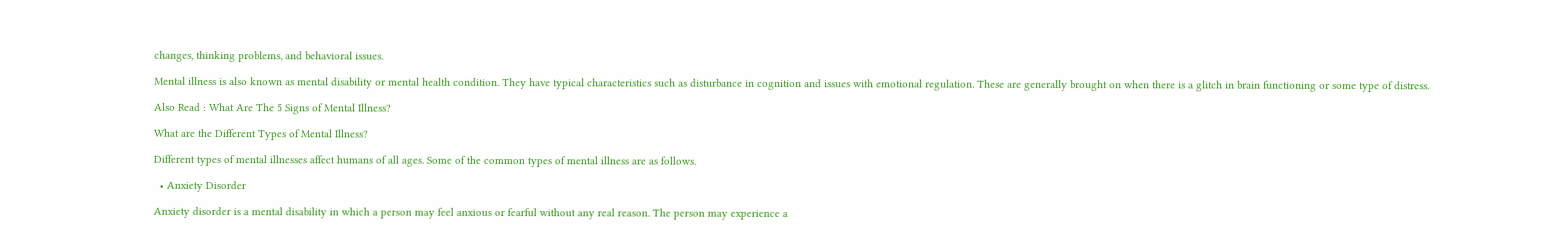changes, thinking problems, and behavioral issues.

Mental illness is also known as mental disability or mental health condition. They have typical characteristics such as disturbance in cognition and issues with emotional regulation. These are generally brought on when there is a glitch in brain functioning or some type of distress.

Also Read : What Are The 5 Signs of Mental Illness?

What are the Different Types of Mental Illness?

Different types of mental illnesses affect humans of all ages. Some of the common types of mental illness are as follows.

  • Anxiety Disorder

Anxiety disorder is a mental disability in which a person may feel anxious or fearful without any real reason. The person may experience a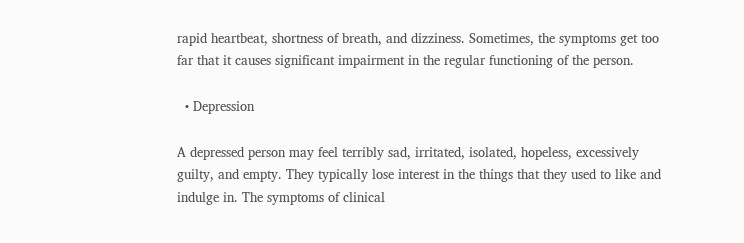rapid heartbeat, shortness of breath, and dizziness. Sometimes, the symptoms get too far that it causes significant impairment in the regular functioning of the person.

  • Depression

A depressed person may feel terribly sad, irritated, isolated, hopeless, excessively guilty, and empty. They typically lose interest in the things that they used to like and indulge in. The symptoms of clinical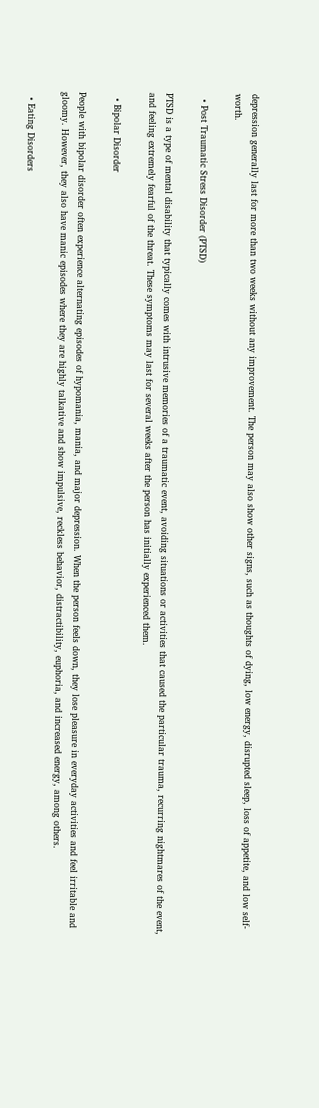depression generally last for more than two weeks without any improvement. The person may also show other signs, such as thoughts of dying, low energy, disrupted sleep, loss of appetite, and low self-worth.

  • Post Traumatic Stress Disorder (PTSD)

PTSD is a type of mental disability that typically comes with intrusive memories of a traumatic event, avoiding situations or activities that caused the particular trauma, recurring nightmares of the event, and feeling extremely fearful of the threat. These symptoms may last for several weeks after the person has initially experienced them.

  • Bipolar Disorder

People with bipolar disorder often experience alternating episodes of hypomania, mania, and major depression. When the person feels down, they lose pleasure in everyday activities and feel irritable and gloomy. However, they also have manic episodes where they are highly talkative and show impulsive, reckless behavior, distractibility, euphoria, and increased energy, among others.

  • Eating Disorders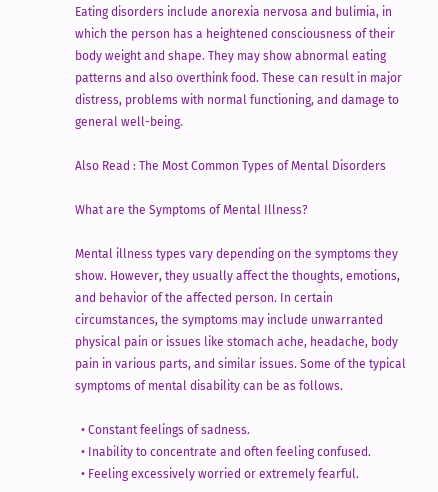Eating disorders include anorexia nervosa and bulimia, in which the person has a heightened consciousness of their body weight and shape. They may show abnormal eating patterns and also overthink food. These can result in major distress, problems with normal functioning, and damage to general well-being.

Also Read : The Most Common Types of Mental Disorders

What are the Symptoms of Mental Illness?

Mental illness types vary depending on the symptoms they show. However, they usually affect the thoughts, emotions, and behavior of the affected person. In certain circumstances, the symptoms may include unwarranted physical pain or issues like stomach ache, headache, body pain in various parts, and similar issues. Some of the typical symptoms of mental disability can be as follows.

  • Constant feelings of sadness.
  • Inability to concentrate and often feeling confused.
  • Feeling excessively worried or extremely fearful.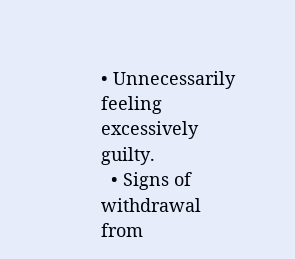• Unnecessarily feeling excessively guilty.
  • Signs of withdrawal from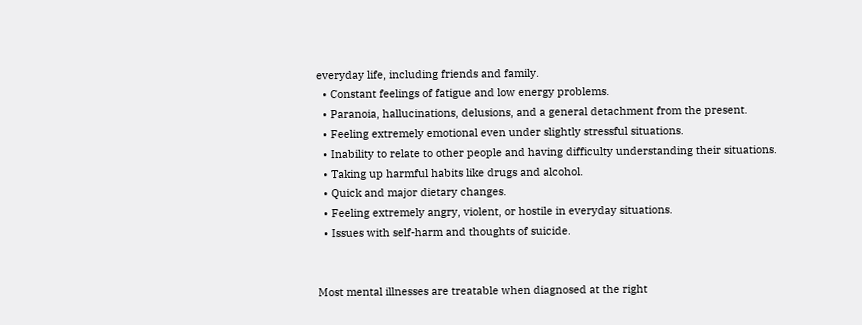everyday life, including friends and family.
  • Constant feelings of fatigue and low energy problems.
  • Paranoia, hallucinations, delusions, and a general detachment from the present.
  • Feeling extremely emotional even under slightly stressful situations.
  • Inability to relate to other people and having difficulty understanding their situations.
  • Taking up harmful habits like drugs and alcohol.
  • Quick and major dietary changes.
  • Feeling extremely angry, violent, or hostile in everyday situations.
  • Issues with self-harm and thoughts of suicide.


Most mental illnesses are treatable when diagnosed at the right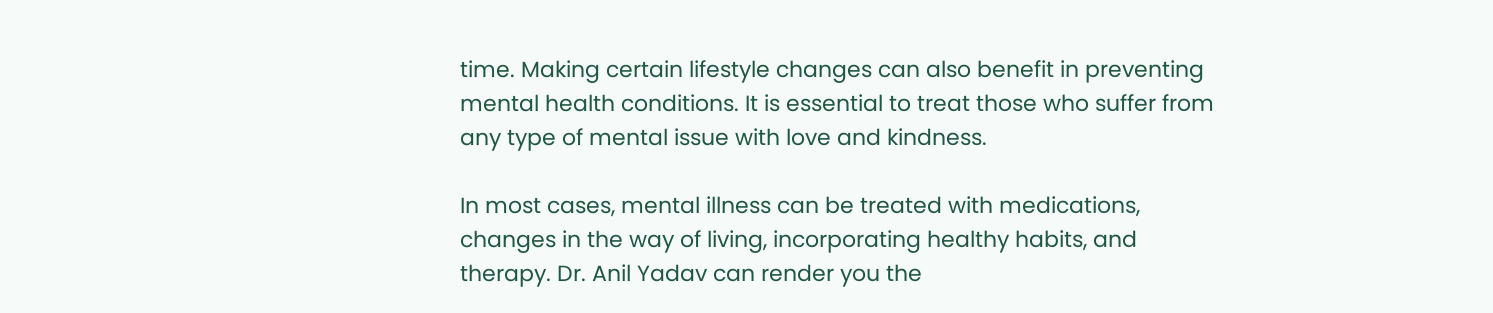time. Making certain lifestyle changes can also benefit in preventing mental health conditions. It is essential to treat those who suffer from any type of mental issue with love and kindness.

In most cases, mental illness can be treated with medications, changes in the way of living, incorporating healthy habits, and therapy. Dr. Anil Yadav can render you the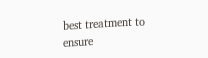best treatment to ensure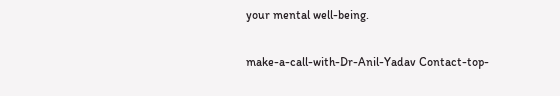your mental well-being.

make-a-call-with-Dr-Anil-Yadav Contact-top-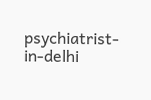psychiatrist-in-delhi